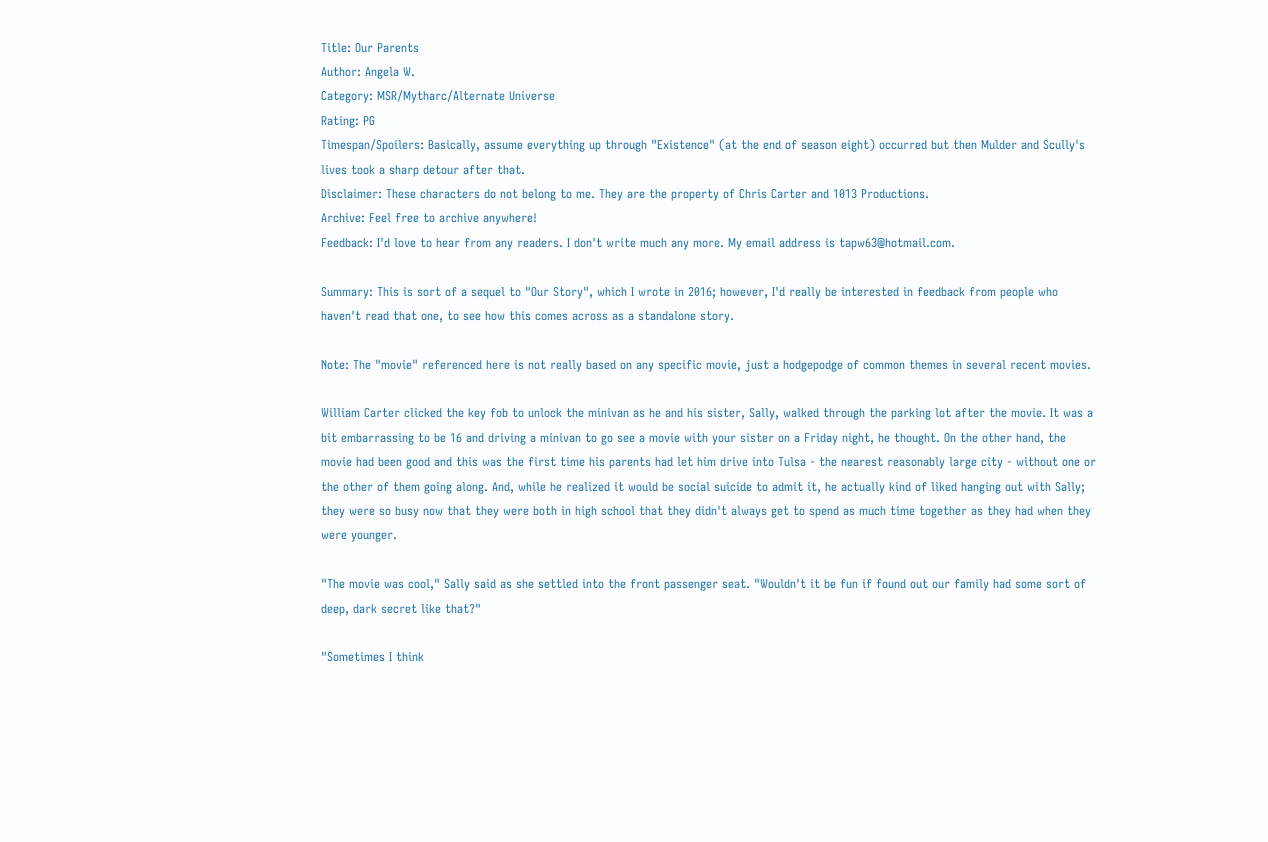Title: Our Parents
Author: Angela W.
Category: MSR/Mytharc/Alternate Universe
Rating: PG
Timespan/Spoilers: Basically, assume everything up through "Existence" (at the end of season eight) occurred but then Mulder and Scully's lives took a sharp detour after that.
Disclaimer: These characters do not belong to me. They are the property of Chris Carter and 1013 Productions.
Archive: Feel free to archive anywhere!
Feedback: I'd love to hear from any readers. I don't write much any more. My email address is tapw63@hotmail.com.

Summary: This is sort of a sequel to "Our Story", which I wrote in 2016; however, I'd really be interested in feedback from people who haven't read that one, to see how this comes across as a standalone story.

Note: The "movie" referenced here is not really based on any specific movie, just a hodgepodge of common themes in several recent movies.

William Carter clicked the key fob to unlock the minivan as he and his sister, Sally, walked through the parking lot after the movie. It was a bit embarrassing to be 16 and driving a minivan to go see a movie with your sister on a Friday night, he thought. On the other hand, the movie had been good and this was the first time his parents had let him drive into Tulsa - the nearest reasonably large city - without one or the other of them going along. And, while he realized it would be social suicide to admit it, he actually kind of liked hanging out with Sally; they were so busy now that they were both in high school that they didn't always get to spend as much time together as they had when they were younger.

"The movie was cool," Sally said as she settled into the front passenger seat. "Wouldn't it be fun if found out our family had some sort of deep, dark secret like that?"

"Sometimes I think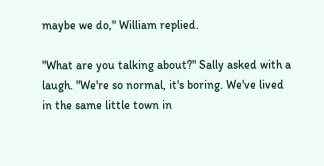maybe we do," William replied.

"What are you talking about?" Sally asked with a laugh. "We're so normal, it's boring. We've lived in the same little town in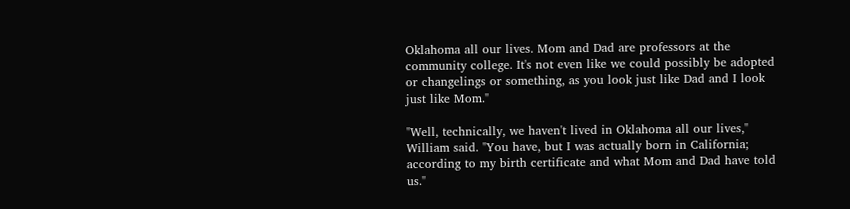Oklahoma all our lives. Mom and Dad are professors at the community college. It's not even like we could possibly be adopted or changelings or something, as you look just like Dad and I look just like Mom."

"Well, technically, we haven't lived in Oklahoma all our lives," William said. "You have, but I was actually born in California; according to my birth certificate and what Mom and Dad have told us."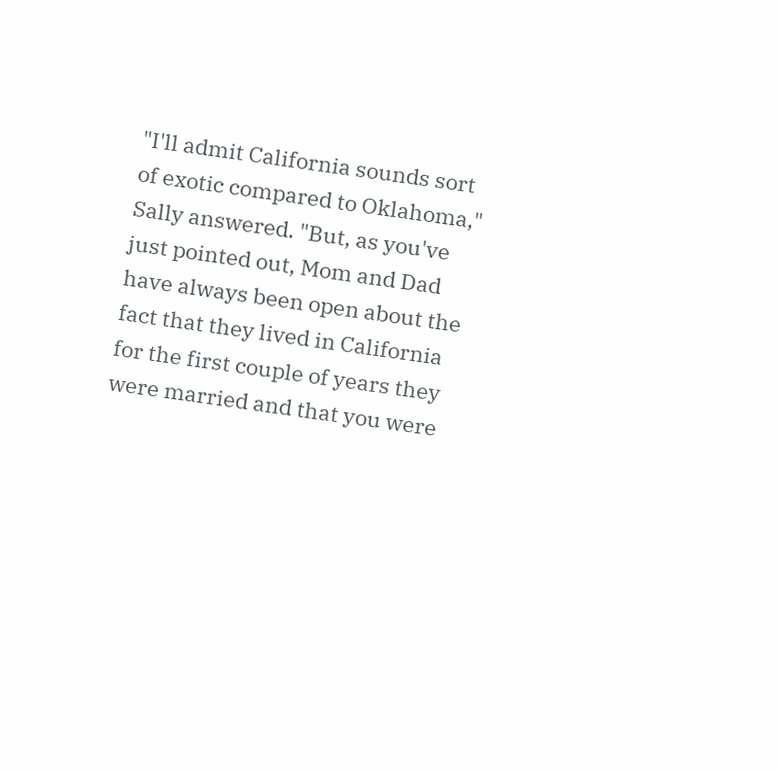"I'll admit California sounds sort of exotic compared to Oklahoma," Sally answered. "But, as you've just pointed out, Mom and Dad have always been open about the fact that they lived in California for the first couple of years they were married and that you were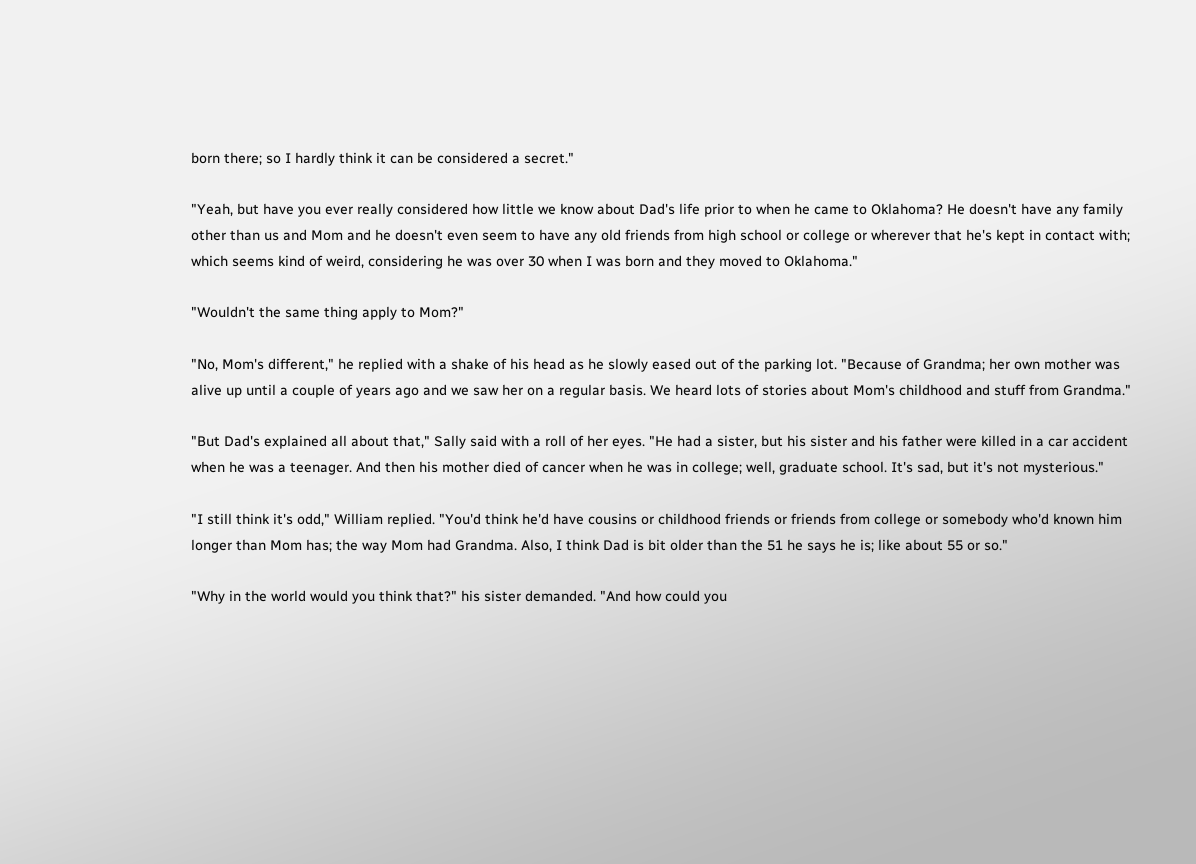born there; so I hardly think it can be considered a secret."

"Yeah, but have you ever really considered how little we know about Dad's life prior to when he came to Oklahoma? He doesn't have any family other than us and Mom and he doesn't even seem to have any old friends from high school or college or wherever that he's kept in contact with; which seems kind of weird, considering he was over 30 when I was born and they moved to Oklahoma."

"Wouldn't the same thing apply to Mom?"

"No, Mom's different," he replied with a shake of his head as he slowly eased out of the parking lot. "Because of Grandma; her own mother was alive up until a couple of years ago and we saw her on a regular basis. We heard lots of stories about Mom's childhood and stuff from Grandma."

"But Dad's explained all about that," Sally said with a roll of her eyes. "He had a sister, but his sister and his father were killed in a car accident when he was a teenager. And then his mother died of cancer when he was in college; well, graduate school. It's sad, but it's not mysterious."

"I still think it's odd," William replied. "You'd think he'd have cousins or childhood friends or friends from college or somebody who'd known him longer than Mom has; the way Mom had Grandma. Also, I think Dad is bit older than the 51 he says he is; like about 55 or so."

"Why in the world would you think that?" his sister demanded. "And how could you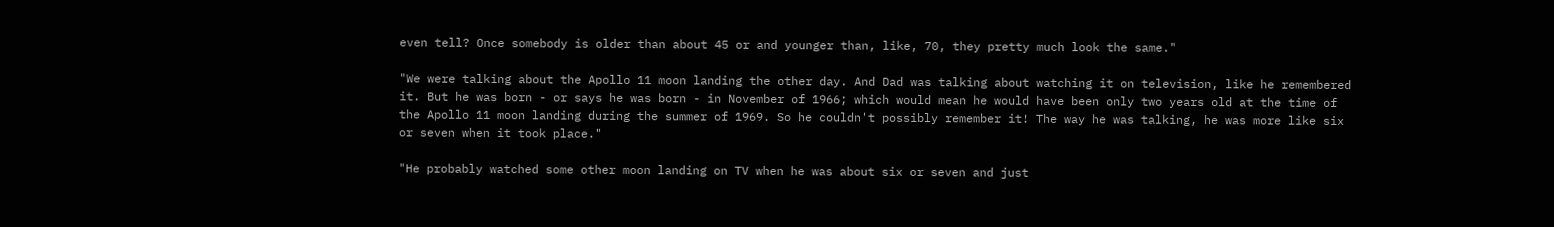even tell? Once somebody is older than about 45 or and younger than, like, 70, they pretty much look the same."

"We were talking about the Apollo 11 moon landing the other day. And Dad was talking about watching it on television, like he remembered it. But he was born - or says he was born - in November of 1966; which would mean he would have been only two years old at the time of the Apollo 11 moon landing during the summer of 1969. So he couldn't possibly remember it! The way he was talking, he was more like six or seven when it took place."

"He probably watched some other moon landing on TV when he was about six or seven and just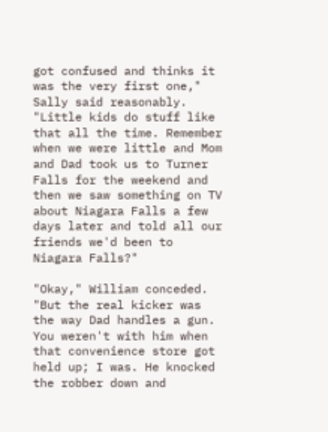got confused and thinks it was the very first one," Sally said reasonably. "Little kids do stuff like that all the time. Remember when we were little and Mom and Dad took us to Turner Falls for the weekend and then we saw something on TV about Niagara Falls a few days later and told all our friends we'd been to Niagara Falls?"

"Okay," William conceded. "But the real kicker was the way Dad handles a gun. You weren't with him when that convenience store got held up; I was. He knocked the robber down and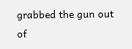grabbed the gun out of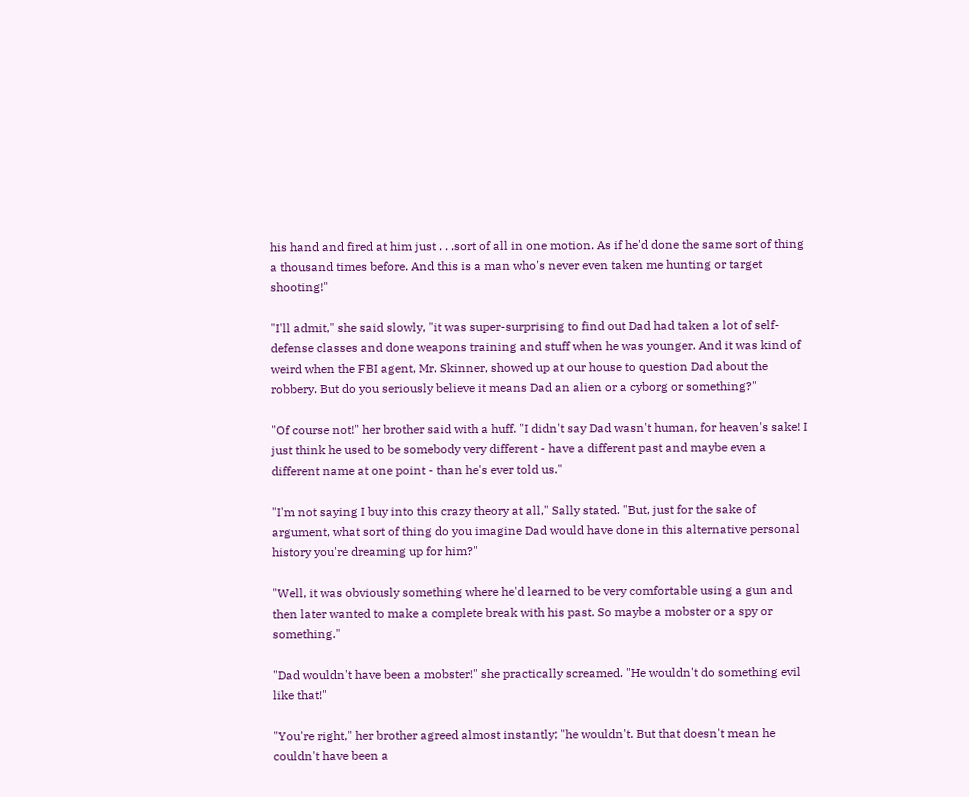his hand and fired at him just . . .sort of all in one motion. As if he'd done the same sort of thing a thousand times before. And this is a man who's never even taken me hunting or target shooting!"

"I'll admit," she said slowly, "it was super-surprising to find out Dad had taken a lot of self-defense classes and done weapons training and stuff when he was younger. And it was kind of weird when the FBI agent, Mr. Skinner, showed up at our house to question Dad about the robbery. But do you seriously believe it means Dad an alien or a cyborg or something?"

"Of course not!" her brother said with a huff. "I didn't say Dad wasn't human, for heaven's sake! I just think he used to be somebody very different - have a different past and maybe even a different name at one point - than he's ever told us."

"I'm not saying I buy into this crazy theory at all," Sally stated. "But, just for the sake of argument, what sort of thing do you imagine Dad would have done in this alternative personal history you're dreaming up for him?"

"Well, it was obviously something where he'd learned to be very comfortable using a gun and then later wanted to make a complete break with his past. So maybe a mobster or a spy or something."

"Dad wouldn't have been a mobster!" she practically screamed. "He wouldn't do something evil like that!"

"You're right," her brother agreed almost instantly; "he wouldn't. But that doesn't mean he couldn't have been a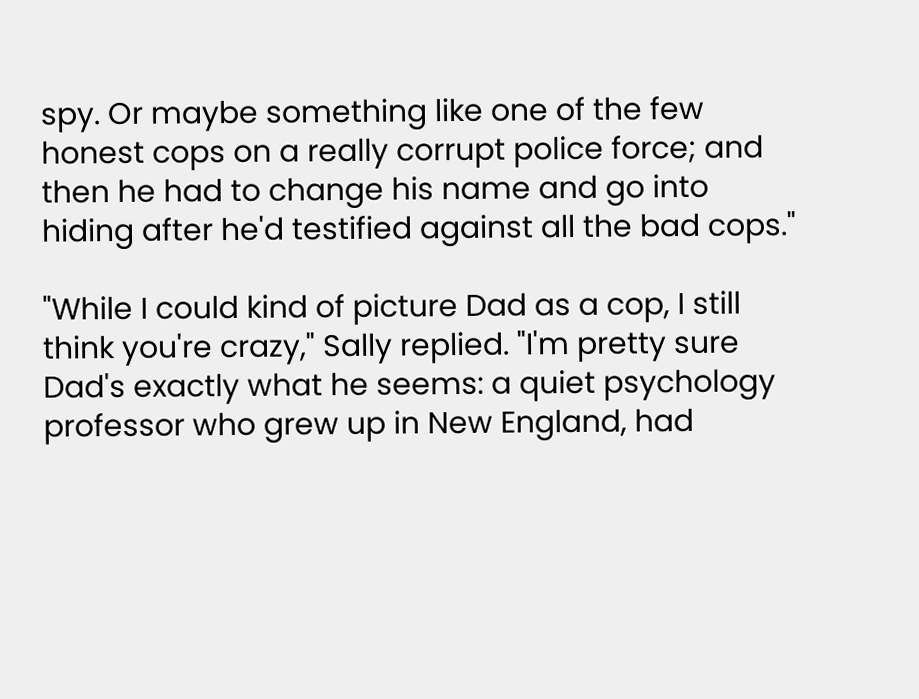spy. Or maybe something like one of the few honest cops on a really corrupt police force; and then he had to change his name and go into hiding after he'd testified against all the bad cops."

"While I could kind of picture Dad as a cop, I still think you're crazy," Sally replied. "I'm pretty sure Dad's exactly what he seems: a quiet psychology professor who grew up in New England, had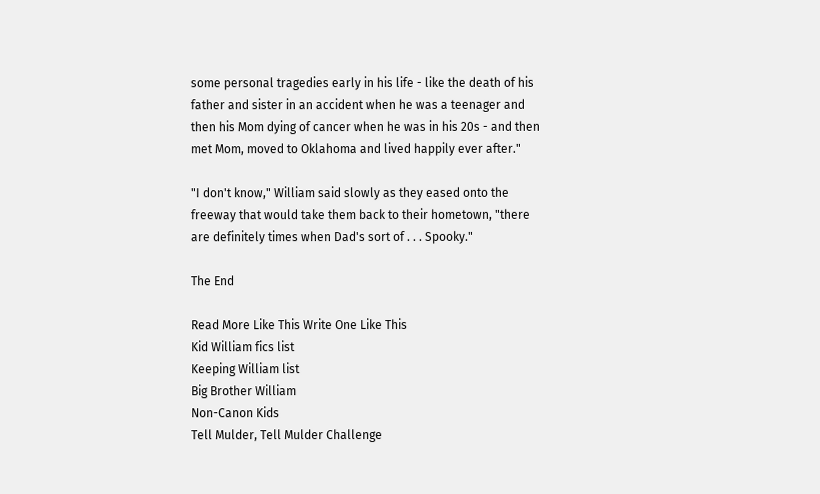some personal tragedies early in his life - like the death of his father and sister in an accident when he was a teenager and then his Mom dying of cancer when he was in his 20s - and then met Mom, moved to Oklahoma and lived happily ever after."

"I don't know," William said slowly as they eased onto the freeway that would take them back to their hometown, "there are definitely times when Dad's sort of . . . Spooky."

The End

Read More Like This Write One Like This
Kid William fics list
Keeping William list
Big Brother William
Non-Canon Kids
Tell Mulder, Tell Mulder Challenge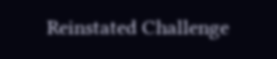Reinstated Challenge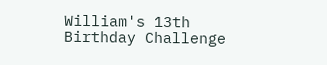William's 13th Birthday Challenge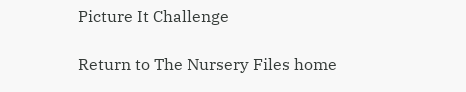Picture It Challenge

Return to The Nursery Files home